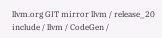llvm.org GIT mirror llvm / release_20 include / llvm / CodeGen /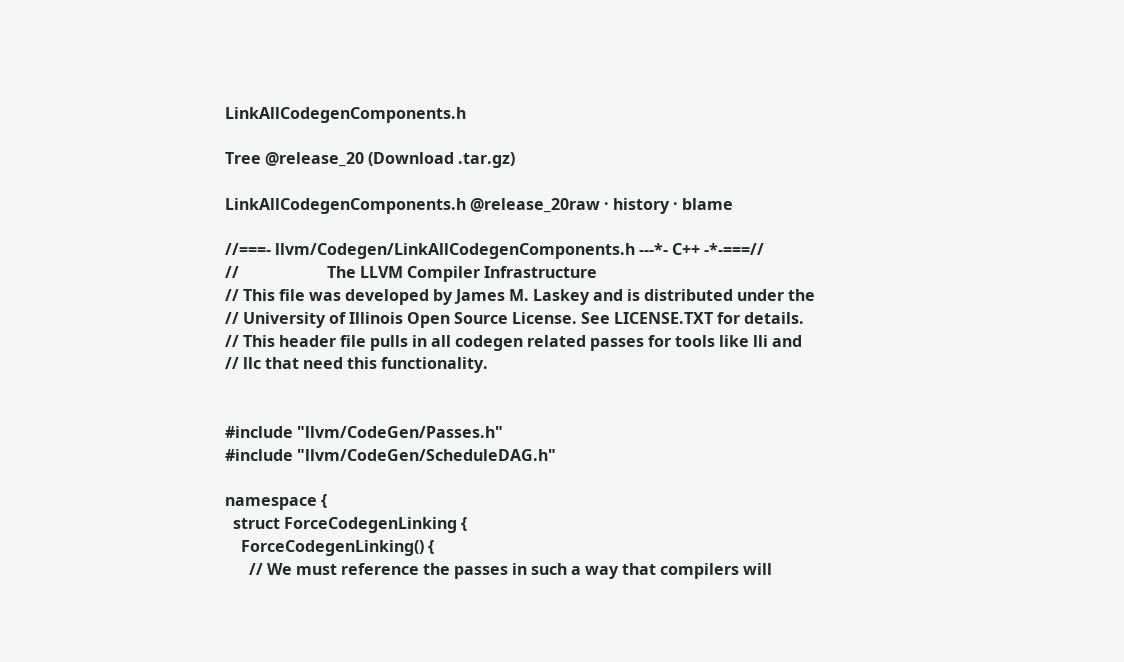LinkAllCodegenComponents.h

Tree @release_20 (Download .tar.gz)

LinkAllCodegenComponents.h @release_20raw · history · blame

//===- llvm/Codegen/LinkAllCodegenComponents.h ---*- C++ -*-===//
//                      The LLVM Compiler Infrastructure
// This file was developed by James M. Laskey and is distributed under the
// University of Illinois Open Source License. See LICENSE.TXT for details.
// This header file pulls in all codegen related passes for tools like lli and
// llc that need this functionality.


#include "llvm/CodeGen/Passes.h"
#include "llvm/CodeGen/ScheduleDAG.h"

namespace {
  struct ForceCodegenLinking {
    ForceCodegenLinking() {
      // We must reference the passes in such a way that compilers will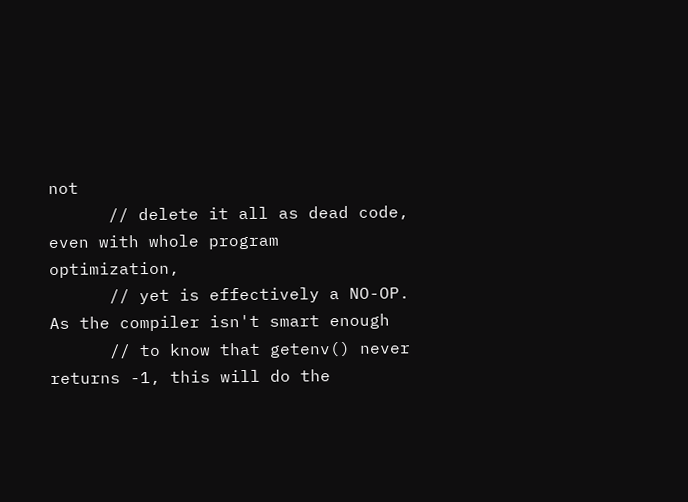not
      // delete it all as dead code, even with whole program optimization,
      // yet is effectively a NO-OP. As the compiler isn't smart enough
      // to know that getenv() never returns -1, this will do the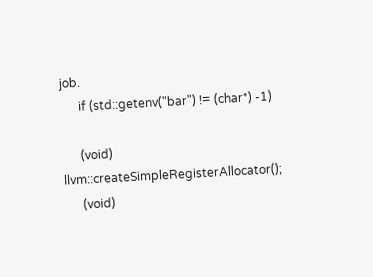job.
      if (std::getenv("bar") != (char*) -1)

      (void) llvm::createSimpleRegisterAllocator();
      (void)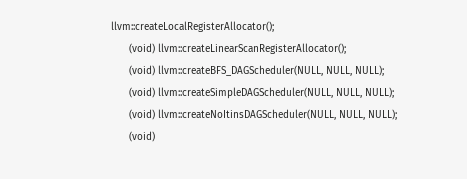llvm::createLocalRegisterAllocator();
      (void) llvm::createLinearScanRegisterAllocator();
      (void) llvm::createBFS_DAGScheduler(NULL, NULL, NULL);
      (void) llvm::createSimpleDAGScheduler(NULL, NULL, NULL);
      (void) llvm::createNoItinsDAGScheduler(NULL, NULL, NULL);
      (void)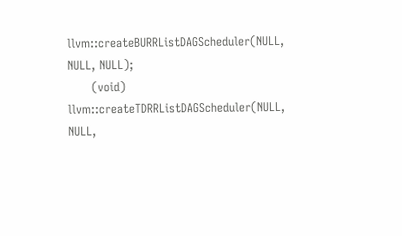llvm::createBURRListDAGScheduler(NULL, NULL, NULL);
      (void) llvm::createTDRRListDAGScheduler(NULL, NULL,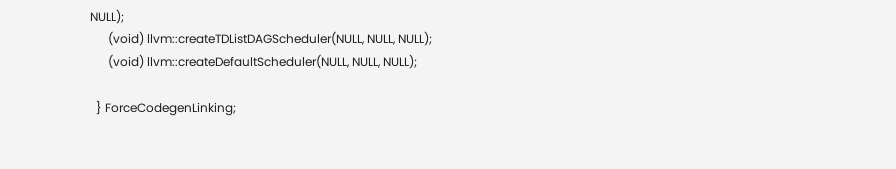NULL);
      (void) llvm::createTDListDAGScheduler(NULL, NULL, NULL);
      (void) llvm::createDefaultScheduler(NULL, NULL, NULL);

  } ForceCodegenLinking;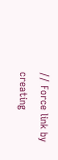// Force link by creating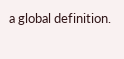a global definition.